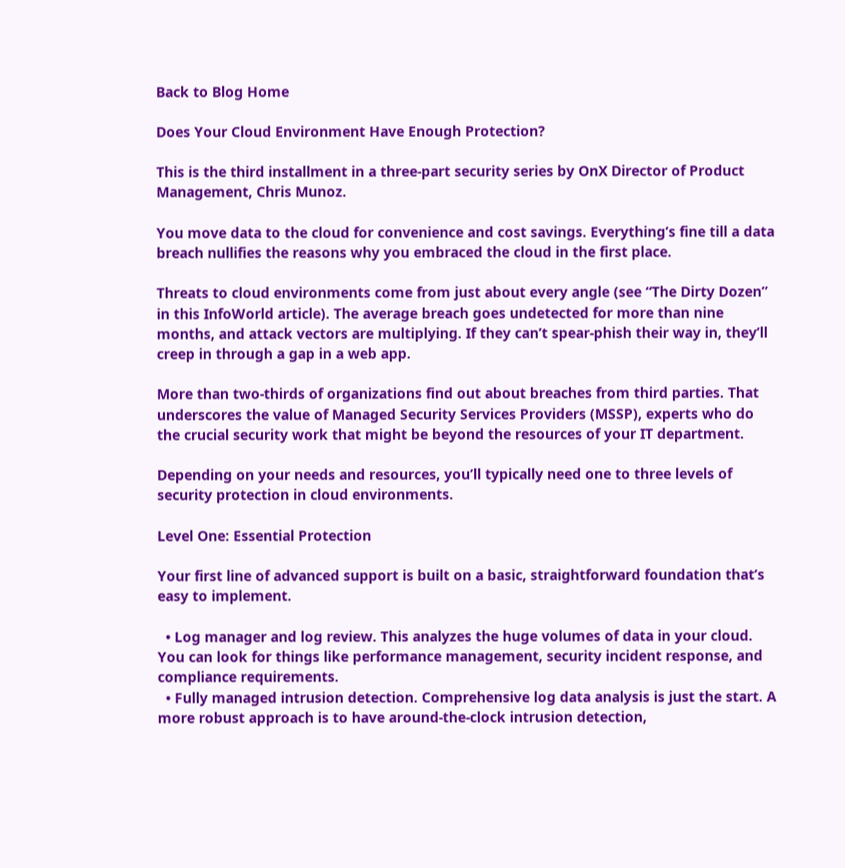Back to Blog Home

Does Your Cloud Environment Have Enough Protection?

This is the third installment in a three-part security series by OnX Director of Product Management, Chris Munoz.

You move data to the cloud for convenience and cost savings. Everything’s fine till a data breach nullifies the reasons why you embraced the cloud in the first place.

Threats to cloud environments come from just about every angle (see “The Dirty Dozen” in this InfoWorld article). The average breach goes undetected for more than nine months, and attack vectors are multiplying. If they can’t spear-phish their way in, they’ll creep in through a gap in a web app.

More than two-thirds of organizations find out about breaches from third parties. That underscores the value of Managed Security Services Providers (MSSP), experts who do the crucial security work that might be beyond the resources of your IT department.

Depending on your needs and resources, you’ll typically need one to three levels of security protection in cloud environments.

Level One: Essential Protection

Your first line of advanced support is built on a basic, straightforward foundation that’s easy to implement.

  • Log manager and log review. This analyzes the huge volumes of data in your cloud. You can look for things like performance management, security incident response, and compliance requirements.
  • Fully managed intrusion detection. Comprehensive log data analysis is just the start. A more robust approach is to have around-the-clock intrusion detection,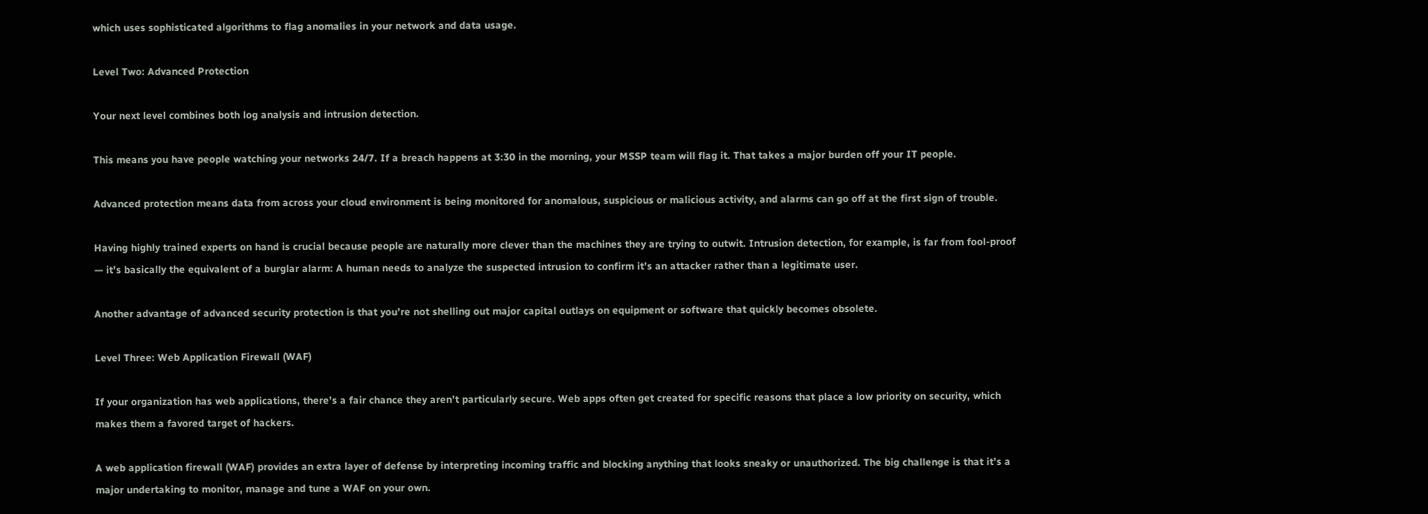which uses sophisticated algorithms to flag anomalies in your network and data usage.

Level Two: Advanced Protection

Your next level combines both log analysis and intrusion detection.

This means you have people watching your networks 24/7. If a breach happens at 3:30 in the morning, your MSSP team will flag it. That takes a major burden off your IT people.

Advanced protection means data from across your cloud environment is being monitored for anomalous, suspicious or malicious activity, and alarms can go off at the first sign of trouble.

Having highly trained experts on hand is crucial because people are naturally more clever than the machines they are trying to outwit. Intrusion detection, for example, is far from fool-proof — it’s basically the equivalent of a burglar alarm: A human needs to analyze the suspected intrusion to confirm it’s an attacker rather than a legitimate user.

Another advantage of advanced security protection is that you’re not shelling out major capital outlays on equipment or software that quickly becomes obsolete.

Level Three: Web Application Firewall (WAF)

If your organization has web applications, there’s a fair chance they aren’t particularly secure. Web apps often get created for specific reasons that place a low priority on security, which makes them a favored target of hackers.

A web application firewall (WAF) provides an extra layer of defense by interpreting incoming traffic and blocking anything that looks sneaky or unauthorized. The big challenge is that it’s a major undertaking to monitor, manage and tune a WAF on your own.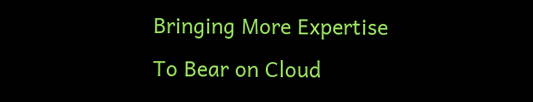Bringing More Expertise To Bear on Cloud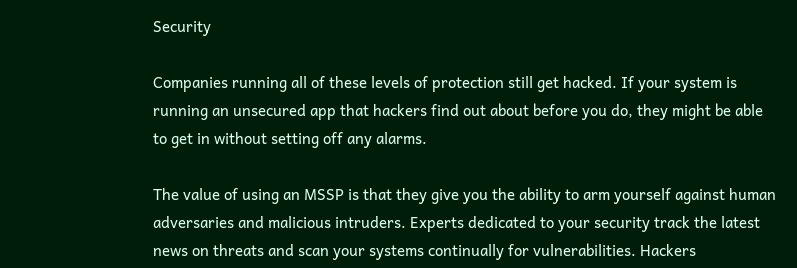Security

Companies running all of these levels of protection still get hacked. If your system is running an unsecured app that hackers find out about before you do, they might be able to get in without setting off any alarms.

The value of using an MSSP is that they give you the ability to arm yourself against human adversaries and malicious intruders. Experts dedicated to your security track the latest news on threats and scan your systems continually for vulnerabilities. Hackers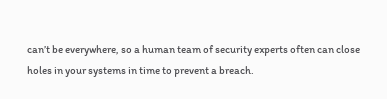can’t be everywhere, so a human team of security experts often can close holes in your systems in time to prevent a breach.